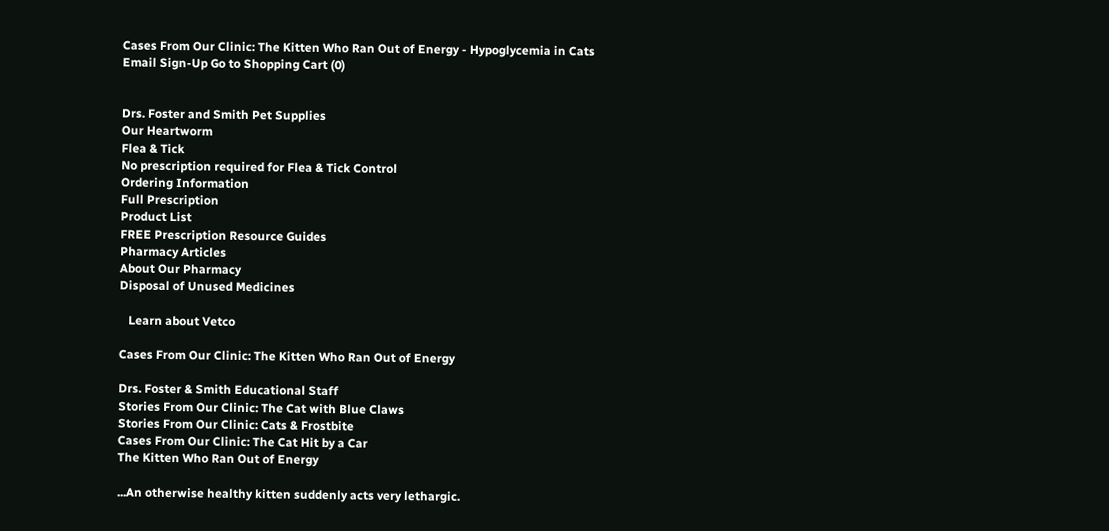Cases From Our Clinic: The Kitten Who Ran Out of Energy - Hypoglycemia in Cats
Email Sign-Up Go to Shopping Cart (0)


Drs. Foster and Smith Pet Supplies
Our Heartworm
Flea & Tick
No prescription required for Flea & Tick Control
Ordering Information
Full Prescription
Product List
FREE Prescription Resource Guides
Pharmacy Articles
About Our Pharmacy
Disposal of Unused Medicines

   Learn about Vetco

Cases From Our Clinic: The Kitten Who Ran Out of Energy

Drs. Foster & Smith Educational Staff
Stories From Our Clinic: The Cat with Blue Claws
Stories From Our Clinic: Cats & Frostbite
Cases From Our Clinic: The Cat Hit by a Car
The Kitten Who Ran Out of Energy

...An otherwise healthy kitten suddenly acts very lethargic.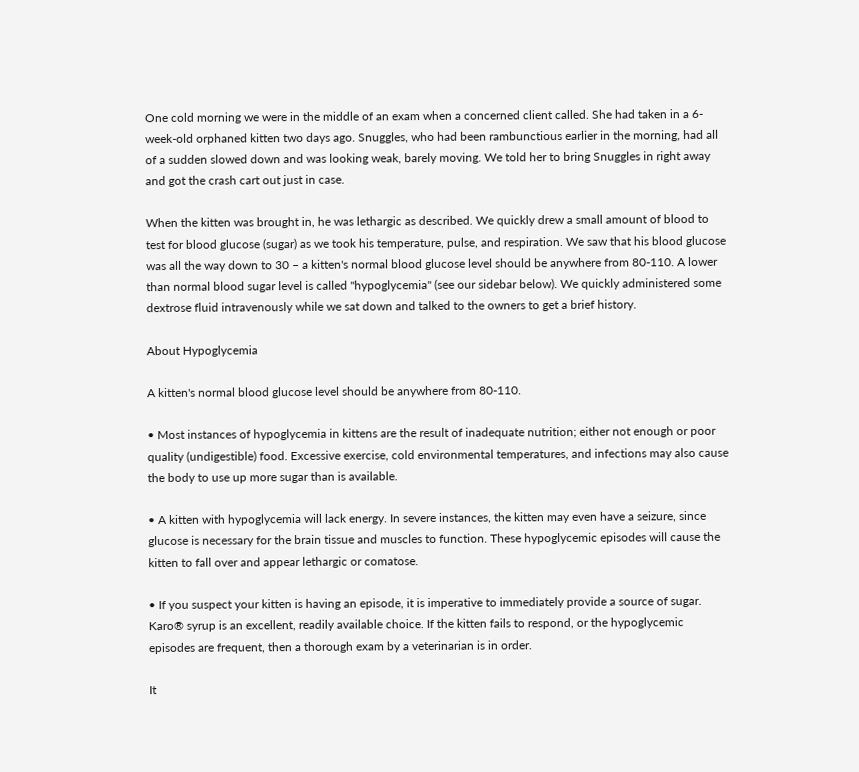One cold morning we were in the middle of an exam when a concerned client called. She had taken in a 6-week-old orphaned kitten two days ago. Snuggles, who had been rambunctious earlier in the morning, had all of a sudden slowed down and was looking weak, barely moving. We told her to bring Snuggles in right away and got the crash cart out just in case.

When the kitten was brought in, he was lethargic as described. We quickly drew a small amount of blood to test for blood glucose (sugar) as we took his temperature, pulse, and respiration. We saw that his blood glucose was all the way down to 30 – a kitten's normal blood glucose level should be anywhere from 80-110. A lower than normal blood sugar level is called "hypoglycemia" (see our sidebar below). We quickly administered some dextrose fluid intravenously while we sat down and talked to the owners to get a brief history.

About Hypoglycemia

A kitten's normal blood glucose level should be anywhere from 80-110.

• Most instances of hypoglycemia in kittens are the result of inadequate nutrition; either not enough or poor quality (undigestible) food. Excessive exercise, cold environmental temperatures, and infections may also cause the body to use up more sugar than is available.

• A kitten with hypoglycemia will lack energy. In severe instances, the kitten may even have a seizure, since glucose is necessary for the brain tissue and muscles to function. These hypoglycemic episodes will cause the kitten to fall over and appear lethargic or comatose.

• If you suspect your kitten is having an episode, it is imperative to immediately provide a source of sugar. Karo® syrup is an excellent, readily available choice. If the kitten fails to respond, or the hypoglycemic episodes are frequent, then a thorough exam by a veterinarian is in order.

It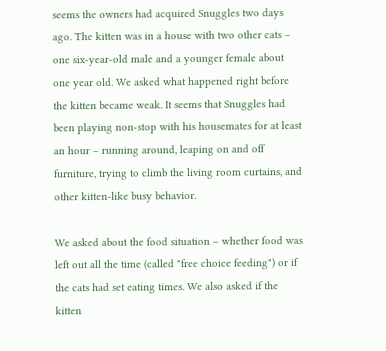seems the owners had acquired Snuggles two days ago. The kitten was in a house with two other cats – one six-year-old male and a younger female about one year old. We asked what happened right before the kitten became weak. It seems that Snuggles had been playing non-stop with his housemates for at least an hour – running around, leaping on and off furniture, trying to climb the living room curtains, and other kitten-like busy behavior.

We asked about the food situation – whether food was left out all the time (called "free choice feeding") or if the cats had set eating times. We also asked if the kitten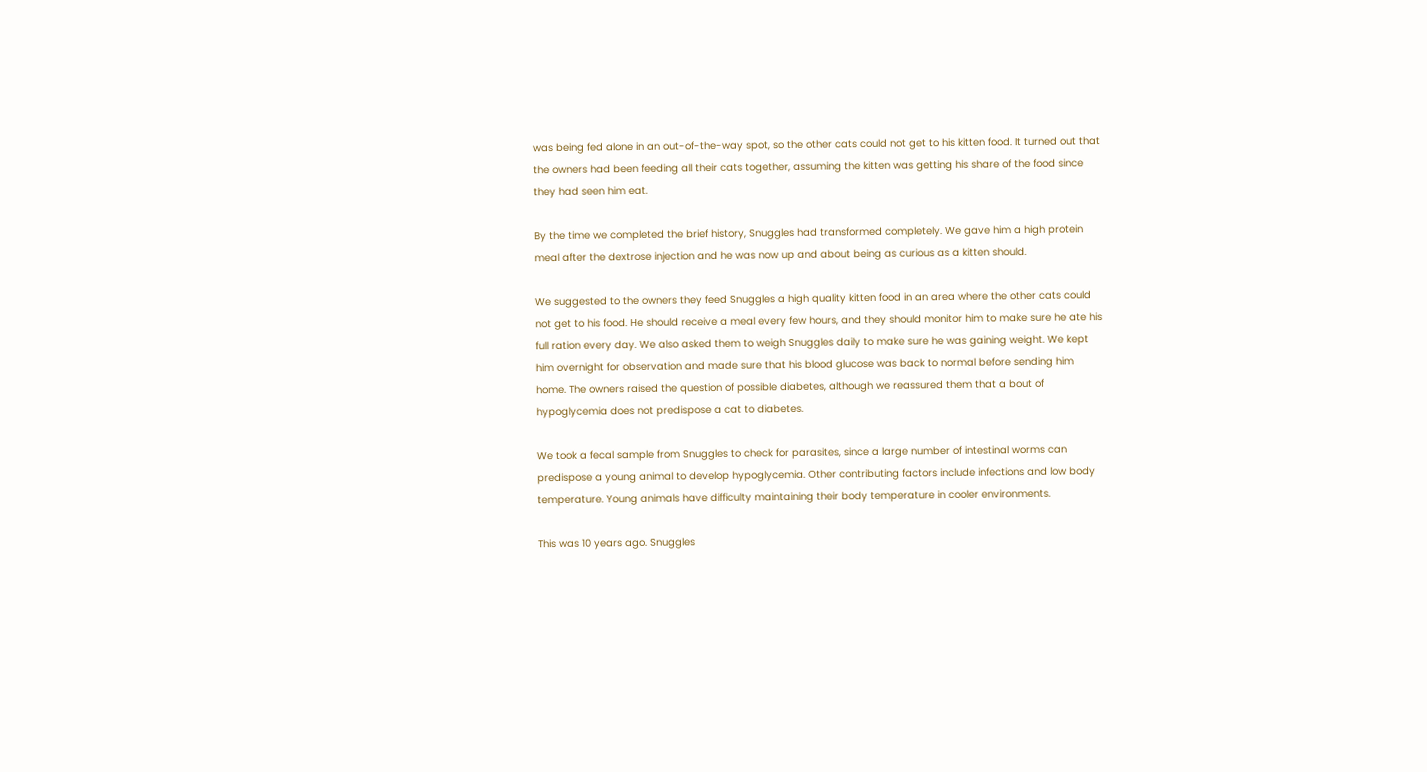was being fed alone in an out-of-the-way spot, so the other cats could not get to his kitten food. It turned out that the owners had been feeding all their cats together, assuming the kitten was getting his share of the food since they had seen him eat.

By the time we completed the brief history, Snuggles had transformed completely. We gave him a high protein meal after the dextrose injection and he was now up and about being as curious as a kitten should.

We suggested to the owners they feed Snuggles a high quality kitten food in an area where the other cats could not get to his food. He should receive a meal every few hours, and they should monitor him to make sure he ate his full ration every day. We also asked them to weigh Snuggles daily to make sure he was gaining weight. We kept him overnight for observation and made sure that his blood glucose was back to normal before sending him home. The owners raised the question of possible diabetes, although we reassured them that a bout of hypoglycemia does not predispose a cat to diabetes.

We took a fecal sample from Snuggles to check for parasites, since a large number of intestinal worms can predispose a young animal to develop hypoglycemia. Other contributing factors include infections and low body temperature. Young animals have difficulty maintaining their body temperature in cooler environments.

This was 10 years ago. Snuggles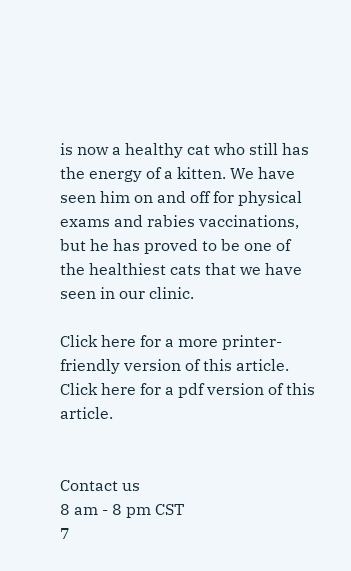is now a healthy cat who still has the energy of a kitten. We have seen him on and off for physical exams and rabies vaccinations, but he has proved to be one of the healthiest cats that we have seen in our clinic.

Click here for a more printer-friendly version of this article.
Click here for a pdf version of this article.


Contact us
8 am - 8 pm CST
7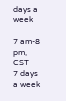days a week

7 am-8 pm, CST
7 days a week